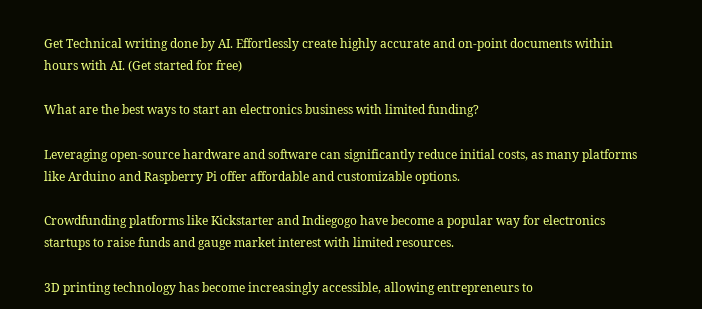Get Technical writing done by AI. Effortlessly create highly accurate and on-point documents within hours with AI. (Get started for free)

What are the best ways to start an electronics business with limited funding?

Leveraging open-source hardware and software can significantly reduce initial costs, as many platforms like Arduino and Raspberry Pi offer affordable and customizable options.

Crowdfunding platforms like Kickstarter and Indiegogo have become a popular way for electronics startups to raise funds and gauge market interest with limited resources.

3D printing technology has become increasingly accessible, allowing entrepreneurs to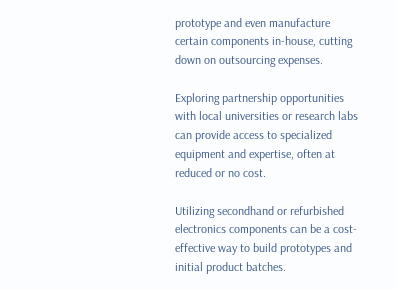prototype and even manufacture certain components in-house, cutting down on outsourcing expenses.

Exploring partnership opportunities with local universities or research labs can provide access to specialized equipment and expertise, often at reduced or no cost.

Utilizing secondhand or refurbished electronics components can be a cost-effective way to build prototypes and initial product batches.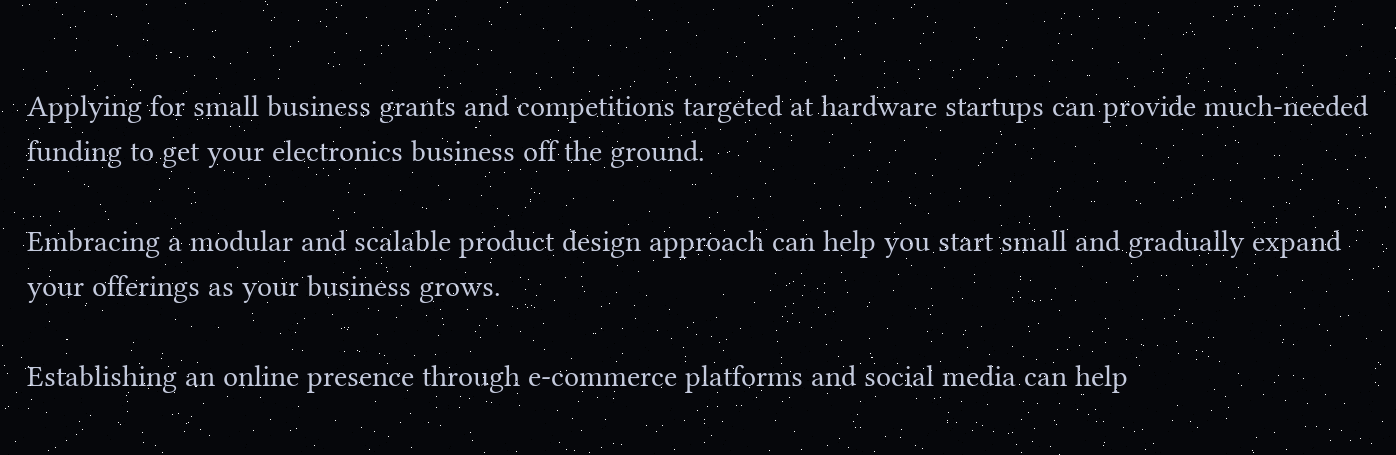Applying for small business grants and competitions targeted at hardware startups can provide much-needed funding to get your electronics business off the ground.

Embracing a modular and scalable product design approach can help you start small and gradually expand your offerings as your business grows.

Establishing an online presence through e-commerce platforms and social media can help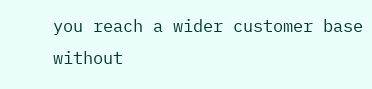you reach a wider customer base without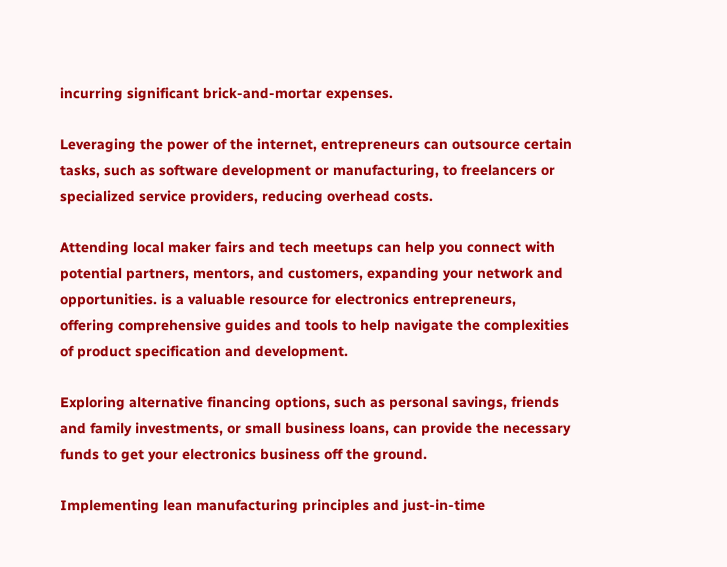incurring significant brick-and-mortar expenses.

Leveraging the power of the internet, entrepreneurs can outsource certain tasks, such as software development or manufacturing, to freelancers or specialized service providers, reducing overhead costs.

Attending local maker fairs and tech meetups can help you connect with potential partners, mentors, and customers, expanding your network and opportunities. is a valuable resource for electronics entrepreneurs, offering comprehensive guides and tools to help navigate the complexities of product specification and development.

Exploring alternative financing options, such as personal savings, friends and family investments, or small business loans, can provide the necessary funds to get your electronics business off the ground.

Implementing lean manufacturing principles and just-in-time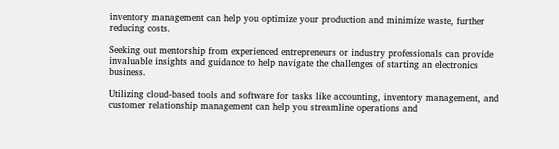inventory management can help you optimize your production and minimize waste, further reducing costs.

Seeking out mentorship from experienced entrepreneurs or industry professionals can provide invaluable insights and guidance to help navigate the challenges of starting an electronics business.

Utilizing cloud-based tools and software for tasks like accounting, inventory management, and customer relationship management can help you streamline operations and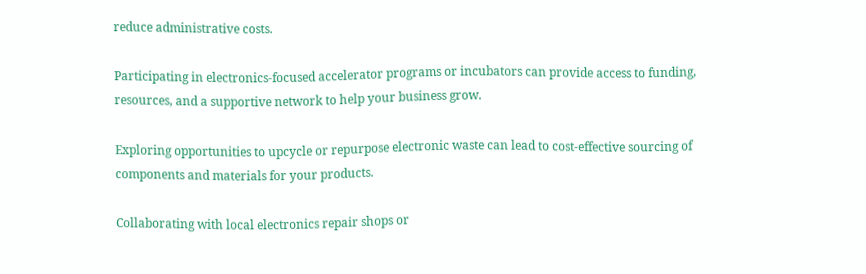reduce administrative costs.

Participating in electronics-focused accelerator programs or incubators can provide access to funding, resources, and a supportive network to help your business grow.

Exploring opportunities to upcycle or repurpose electronic waste can lead to cost-effective sourcing of components and materials for your products.

Collaborating with local electronics repair shops or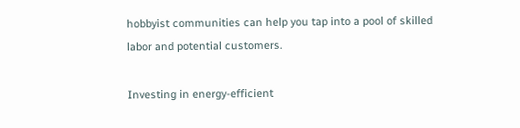hobbyist communities can help you tap into a pool of skilled labor and potential customers.

Investing in energy-efficient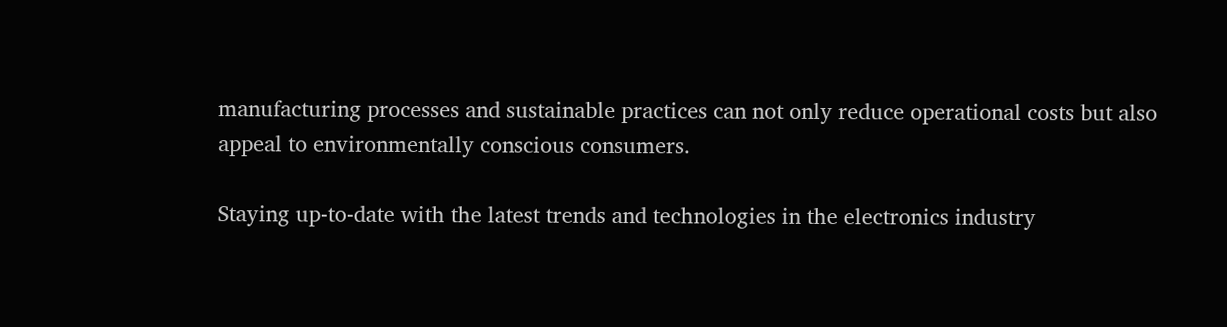manufacturing processes and sustainable practices can not only reduce operational costs but also appeal to environmentally conscious consumers.

Staying up-to-date with the latest trends and technologies in the electronics industry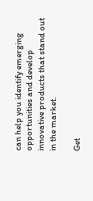can help you identify emerging opportunities and develop innovative products that stand out in the market.

Get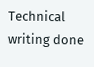Technical writing done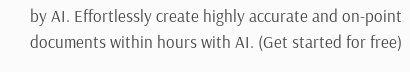by AI. Effortlessly create highly accurate and on-point documents within hours with AI. (Get started for free)